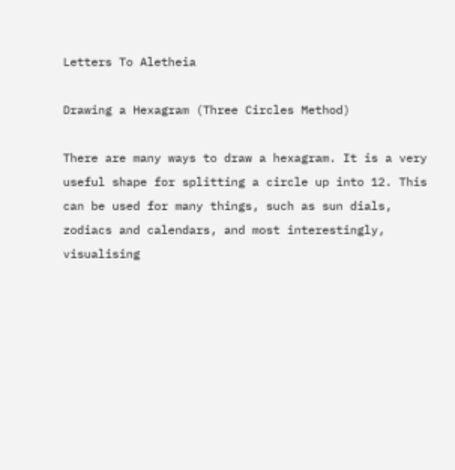Letters To Aletheia

Drawing a Hexagram (Three Circles Method)

There are many ways to draw a hexagram. It is a very useful shape for splitting a circle up into 12. This can be used for many things, such as sun dials, zodiacs and calendars, and most interestingly, visualising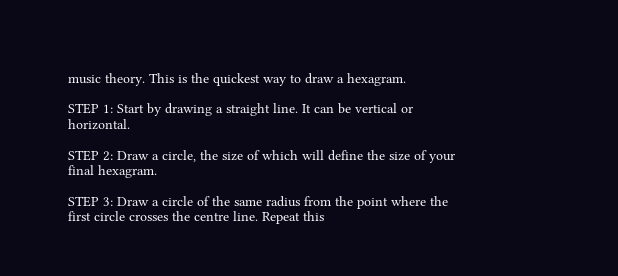music theory. This is the quickest way to draw a hexagram.

STEP 1: Start by drawing a straight line. It can be vertical or horizontal.

STEP 2: Draw a circle, the size of which will define the size of your final hexagram.

STEP 3: Draw a circle of the same radius from the point where the first circle crosses the centre line. Repeat this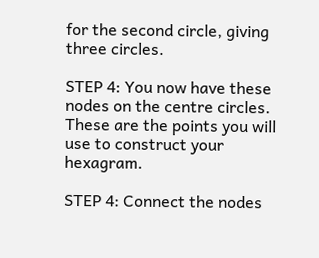for the second circle, giving three circles.

STEP 4: You now have these nodes on the centre circles. These are the points you will use to construct your hexagram.

STEP 4: Connect the nodes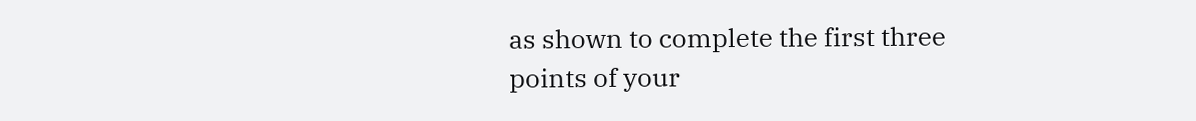as shown to complete the first three points of your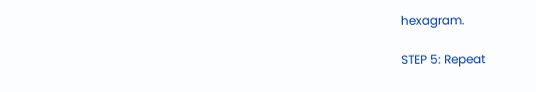hexagram.

STEP 5: Repeat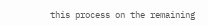this process on the remaining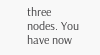three nodes. You have now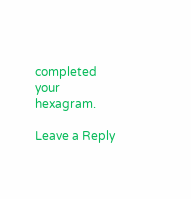completed your hexagram.

Leave a Reply